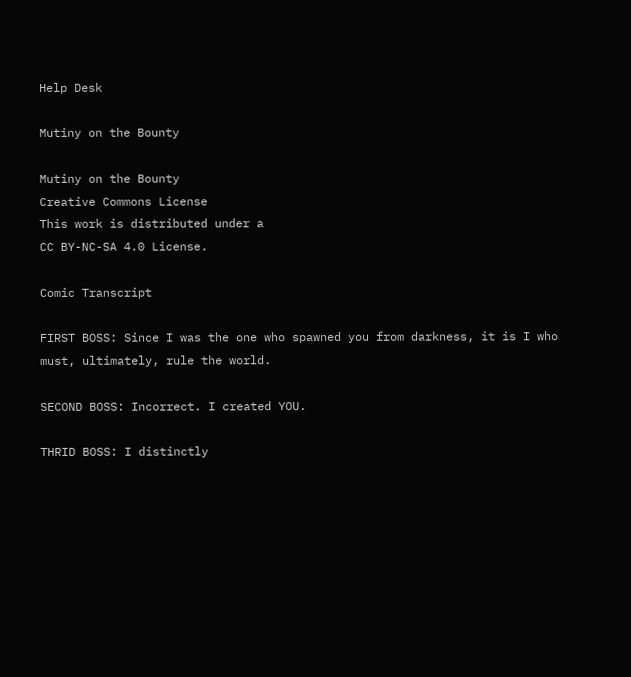Help Desk

Mutiny on the Bounty

Mutiny on the Bounty
Creative Commons License
This work is distributed under a
CC BY-NC-SA 4.0 License.

Comic Transcript

FIRST BOSS: Since I was the one who spawned you from darkness, it is I who must, ultimately, rule the world.

SECOND BOSS: Incorrect. I created YOU.

THRID BOSS: I distinctly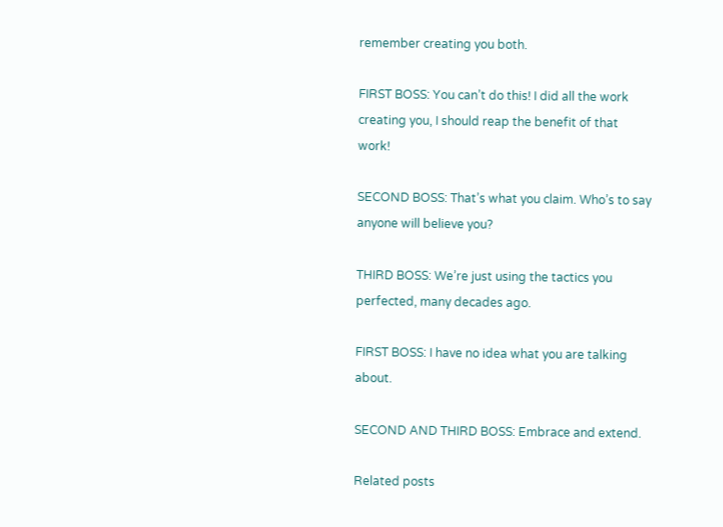remember creating you both.

FIRST BOSS: You can’t do this! I did all the work creating you, I should reap the benefit of that work!

SECOND BOSS: That’s what you claim. Who’s to say anyone will believe you?

THIRD BOSS: We’re just using the tactics you perfected, many decades ago.

FIRST BOSS: I have no idea what you are talking about.

SECOND AND THIRD BOSS: Embrace and extend.

Related posts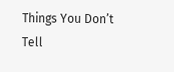Things You Don’t Tell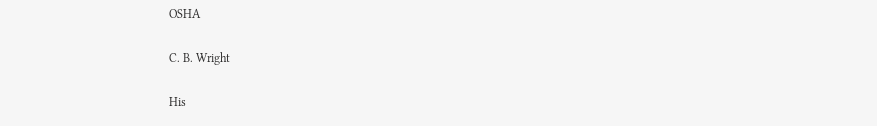OSHA

C. B. Wright

His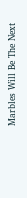Marbles Will Be The Next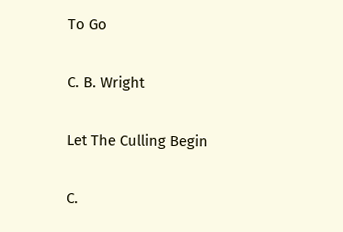To Go

C. B. Wright

Let The Culling Begin

C.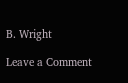B. Wright

Leave a Comment